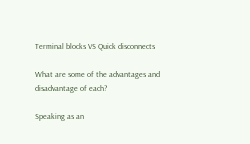Terminal blocks VS Quick disconnects

What are some of the advantages and disadvantage of each?

Speaking as an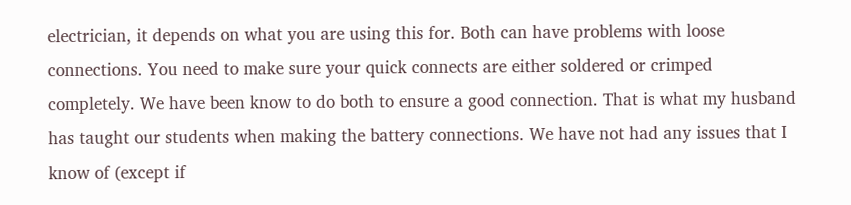electrician, it depends on what you are using this for. Both can have problems with loose connections. You need to make sure your quick connects are either soldered or crimped completely. We have been know to do both to ensure a good connection. That is what my husband has taught our students when making the battery connections. We have not had any issues that I know of (except if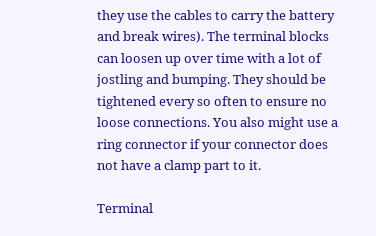they use the cables to carry the battery and break wires). The terminal blocks can loosen up over time with a lot of jostling and bumping. They should be tightened every so often to ensure no loose connections. You also might use a ring connector if your connector does not have a clamp part to it.

Terminal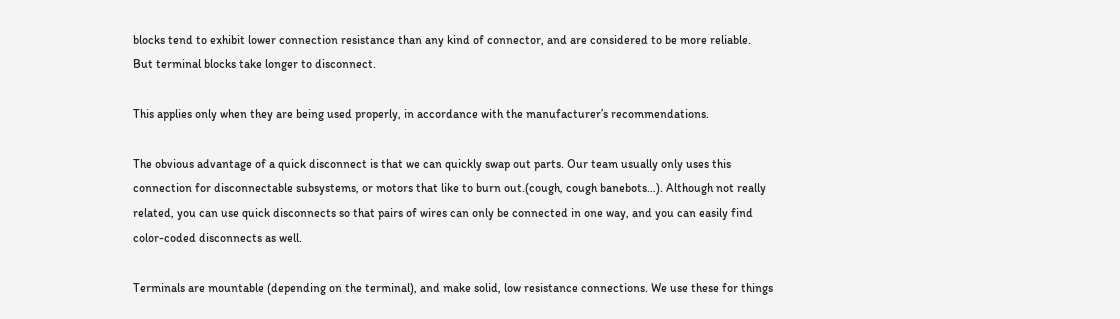blocks tend to exhibit lower connection resistance than any kind of connector, and are considered to be more reliable. But terminal blocks take longer to disconnect.

This applies only when they are being used properly, in accordance with the manufacturer’s recommendations.

The obvious advantage of a quick disconnect is that we can quickly swap out parts. Our team usually only uses this connection for disconnectable subsystems, or motors that like to burn out.(cough, cough banebots…). Although not really related, you can use quick disconnects so that pairs of wires can only be connected in one way, and you can easily find color-coded disconnects as well.

Terminals are mountable (depending on the terminal), and make solid, low resistance connections. We use these for things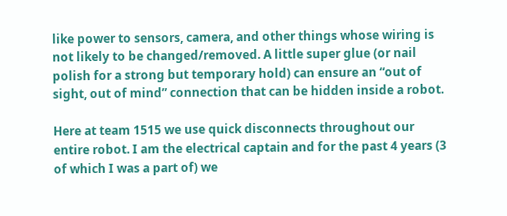like power to sensors, camera, and other things whose wiring is not likely to be changed/removed. A little super glue (or nail polish for a strong but temporary hold) can ensure an “out of sight, out of mind” connection that can be hidden inside a robot.

Here at team 1515 we use quick disconnects throughout our entire robot. I am the electrical captain and for the past 4 years (3 of which I was a part of) we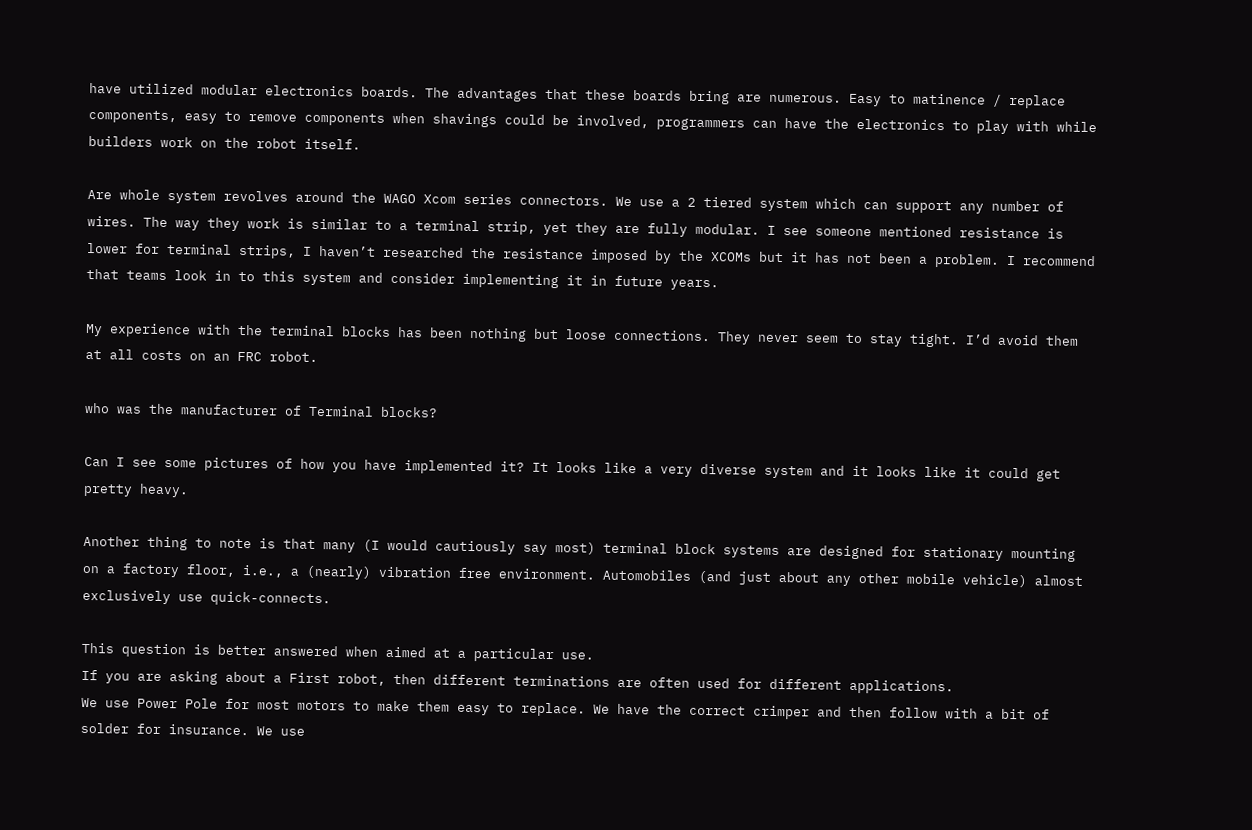have utilized modular electronics boards. The advantages that these boards bring are numerous. Easy to matinence / replace components, easy to remove components when shavings could be involved, programmers can have the electronics to play with while builders work on the robot itself.

Are whole system revolves around the WAGO Xcom series connectors. We use a 2 tiered system which can support any number of wires. The way they work is similar to a terminal strip, yet they are fully modular. I see someone mentioned resistance is lower for terminal strips, I haven’t researched the resistance imposed by the XCOMs but it has not been a problem. I recommend that teams look in to this system and consider implementing it in future years.

My experience with the terminal blocks has been nothing but loose connections. They never seem to stay tight. I’d avoid them at all costs on an FRC robot.

who was the manufacturer of Terminal blocks?

Can I see some pictures of how you have implemented it? It looks like a very diverse system and it looks like it could get pretty heavy.

Another thing to note is that many (I would cautiously say most) terminal block systems are designed for stationary mounting on a factory floor, i.e., a (nearly) vibration free environment. Automobiles (and just about any other mobile vehicle) almost exclusively use quick-connects.

This question is better answered when aimed at a particular use.
If you are asking about a First robot, then different terminations are often used for different applications.
We use Power Pole for most motors to make them easy to replace. We have the correct crimper and then follow with a bit of solder for insurance. We use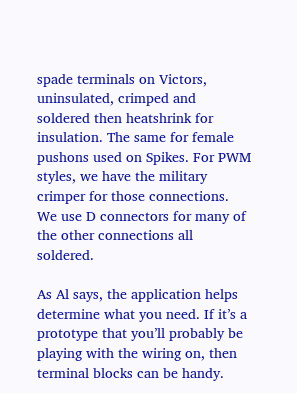spade terminals on Victors, uninsulated, crimped and soldered then heatshrink for insulation. The same for female pushons used on Spikes. For PWM styles, we have the military crimper for those connections. We use D connectors for many of the other connections all soldered.

As Al says, the application helps determine what you need. If it’s a prototype that you’ll probably be playing with the wiring on, then terminal blocks can be handy.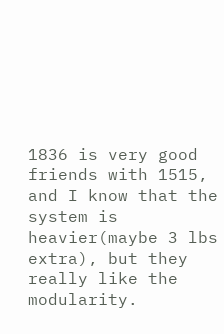1836 is very good friends with 1515, and I know that the system is heavier(maybe 3 lbs extra), but they really like the modularity.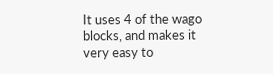It uses 4 of the wago blocks, and makes it very easy to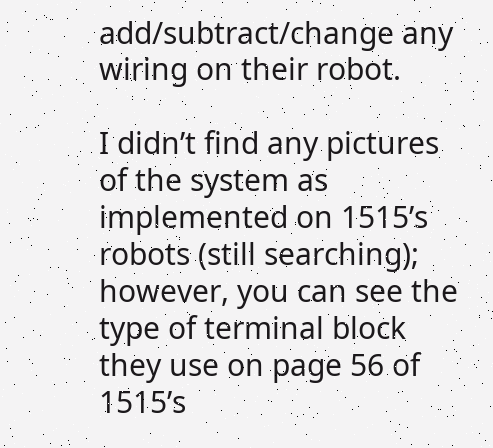add/subtract/change any wiring on their robot.

I didn’t find any pictures of the system as implemented on 1515’s robots (still searching); however, you can see the type of terminal block they use on page 56 of 1515’s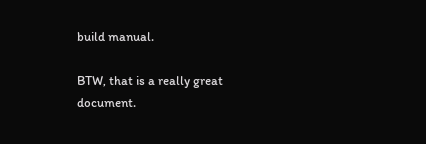build manual.

BTW, that is a really great document.